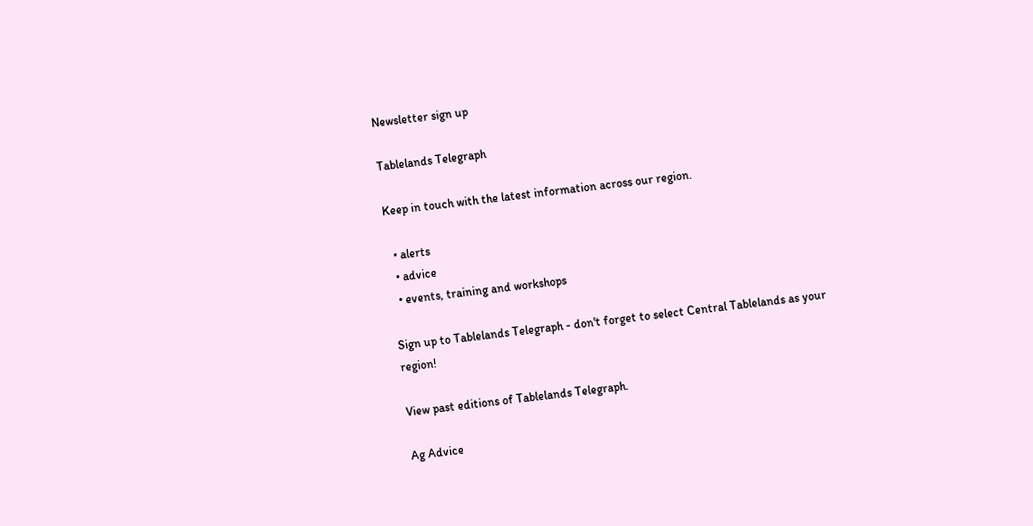Newsletter sign up

Tablelands Telegraph

Keep in touch with the latest information across our region.

  • alerts
  • advice
  • events, training and workshops

Sign up to Tablelands Telegraph - don't forget to select Central Tablelands as your region!

View past editions of Tablelands Telegraph.

Ag Advice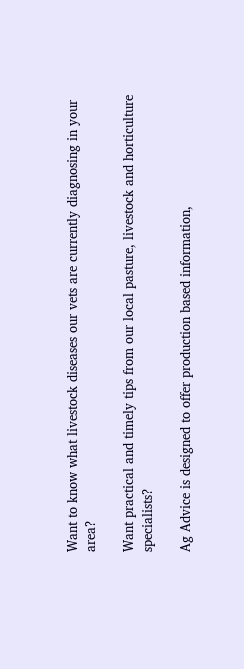Want to know what livestock diseases our vets are currently diagnosing in your area?

Want practical and timely tips from our local pasture, livestock and horticulture specialists?

Ag Advice is designed to offer production based information,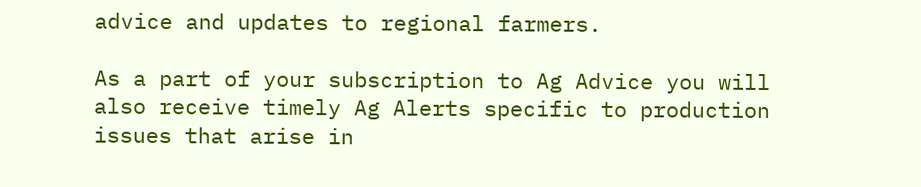advice and updates to regional farmers.

As a part of your subscription to Ag Advice you will also receive timely Ag Alerts specific to production issues that arise in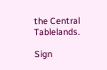the Central Tablelands.

Sign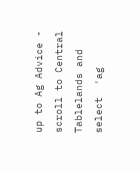up to Ag Advice - scroll to Central Tablelands and select  'ag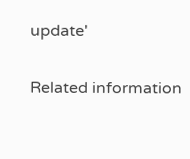update'

Related information